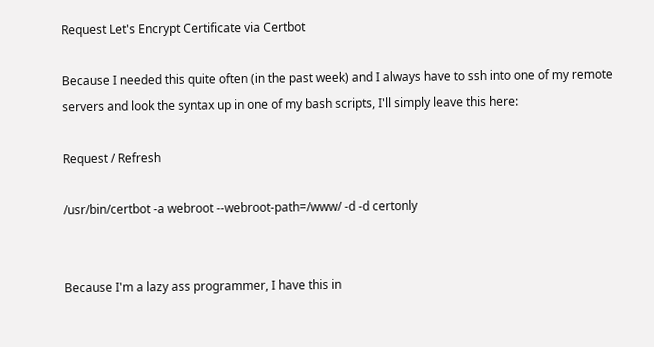Request Let's Encrypt Certificate via Certbot

Because I needed this quite often (in the past week) and I always have to ssh into one of my remote servers and look the syntax up in one of my bash scripts, I'll simply leave this here:

Request / Refresh

/usr/bin/certbot -a webroot --webroot-path=/www/ -d -d certonly


Because I'm a lazy ass programmer, I have this in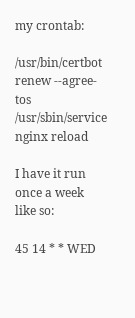my crontab:

/usr/bin/certbot renew --agree-tos
/usr/sbin/service nginx reload

I have it run once a week like so:

45 14 * * WED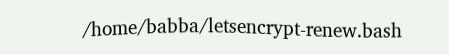/home/babba/letsencrypt-renew.bash